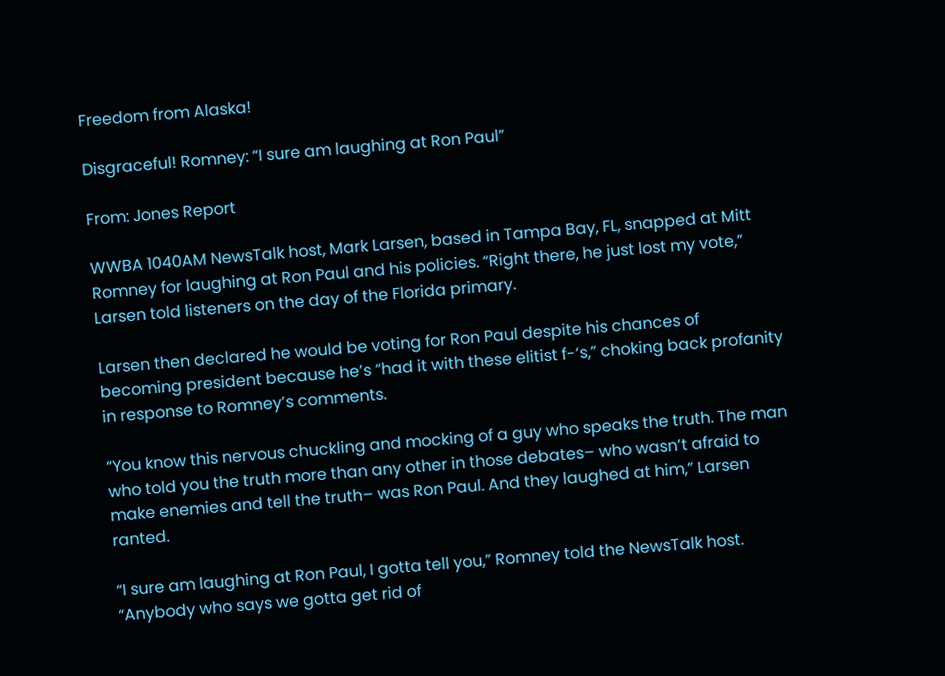Freedom from Alaska!

Disgraceful! Romney: “I sure am laughing at Ron Paul”

From: Jones Report

WWBA 1040AM NewsTalk host, Mark Larsen, based in Tampa Bay, FL, snapped at Mitt Romney for laughing at Ron Paul and his policies. “Right there, he just lost my vote,” Larsen told listeners on the day of the Florida primary.

Larsen then declared he would be voting for Ron Paul despite his chances of becoming president because he’s “had it with these elitist f-‘s,” choking back profanity in response to Romney’s comments.

“You know this nervous chuckling and mocking of a guy who speaks the truth. The man who told you the truth more than any other in those debates– who wasn’t afraid to make enemies and tell the truth– was Ron Paul. And they laughed at him,” Larsen ranted.

“I sure am laughing at Ron Paul, I gotta tell you,” Romney told the NewsTalk host. “Anybody who says we gotta get rid of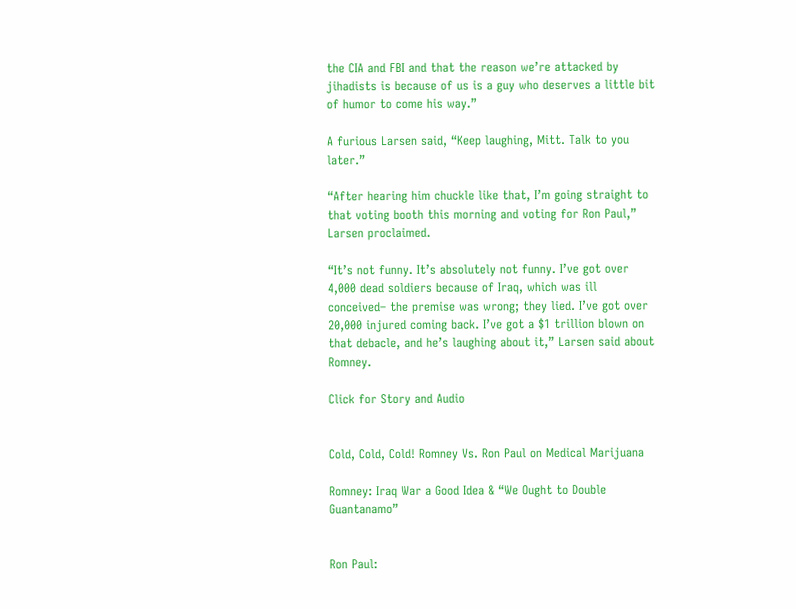the CIA and FBI and that the reason we’re attacked by jihadists is because of us is a guy who deserves a little bit of humor to come his way.”

A furious Larsen said, “Keep laughing, Mitt. Talk to you later.”

“After hearing him chuckle like that, I’m going straight to that voting booth this morning and voting for Ron Paul,” Larsen proclaimed.

“It’s not funny. It’s absolutely not funny. I’ve got over 4,000 dead soldiers because of Iraq, which was ill conceived– the premise was wrong; they lied. I’ve got over 20,000 injured coming back. I’ve got a $1 trillion blown on that debacle, and he’s laughing about it,” Larsen said about Romney.

Click for Story and Audio


Cold, Cold, Cold! Romney Vs. Ron Paul on Medical Marijuana

Romney: Iraq War a Good Idea & “We Ought to Double Guantanamo”


Ron Paul: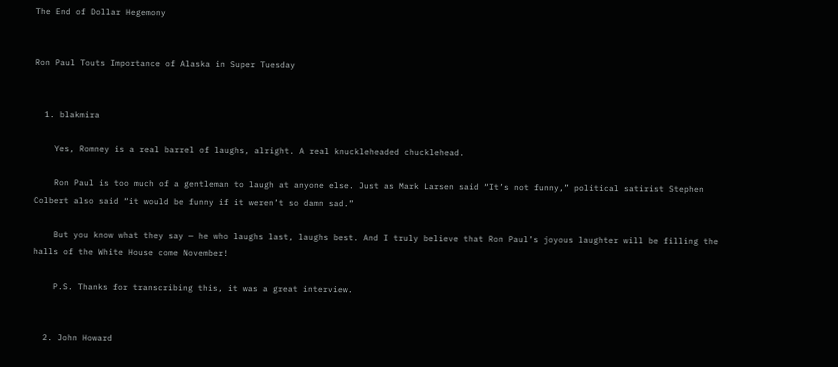The End of Dollar Hegemony


Ron Paul Touts Importance of Alaska in Super Tuesday


  1. blakmira

    Yes, Romney is a real barrel of laughs, alright. A real knuckleheaded chucklehead.

    Ron Paul is too much of a gentleman to laugh at anyone else. Just as Mark Larsen said “It’s not funny,” political satirist Stephen Colbert also said “it would be funny if it weren’t so damn sad.”

    But you know what they say — he who laughs last, laughs best. And I truly believe that Ron Paul’s joyous laughter will be filling the halls of the White House come November!

    P.S. Thanks for transcribing this, it was a great interview.


  2. John Howard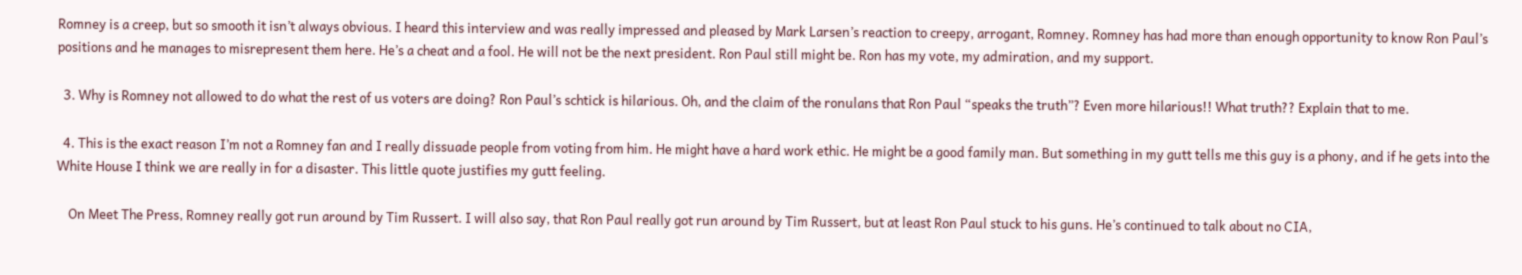Romney is a creep, but so smooth it isn’t always obvious. I heard this interview and was really impressed and pleased by Mark Larsen’s reaction to creepy, arrogant, Romney. Romney has had more than enough opportunity to know Ron Paul’s positions and he manages to misrepresent them here. He’s a cheat and a fool. He will not be the next president. Ron Paul still might be. Ron has my vote, my admiration, and my support.

  3. Why is Romney not allowed to do what the rest of us voters are doing? Ron Paul’s schtick is hilarious. Oh, and the claim of the ronulans that Ron Paul “speaks the truth”? Even more hilarious!! What truth?? Explain that to me.

  4. This is the exact reason I’m not a Romney fan and I really dissuade people from voting from him. He might have a hard work ethic. He might be a good family man. But something in my gutt tells me this guy is a phony, and if he gets into the White House I think we are really in for a disaster. This little quote justifies my gutt feeling.

    On Meet The Press, Romney really got run around by Tim Russert. I will also say, that Ron Paul really got run around by Tim Russert, but at least Ron Paul stuck to his guns. He’s continued to talk about no CIA,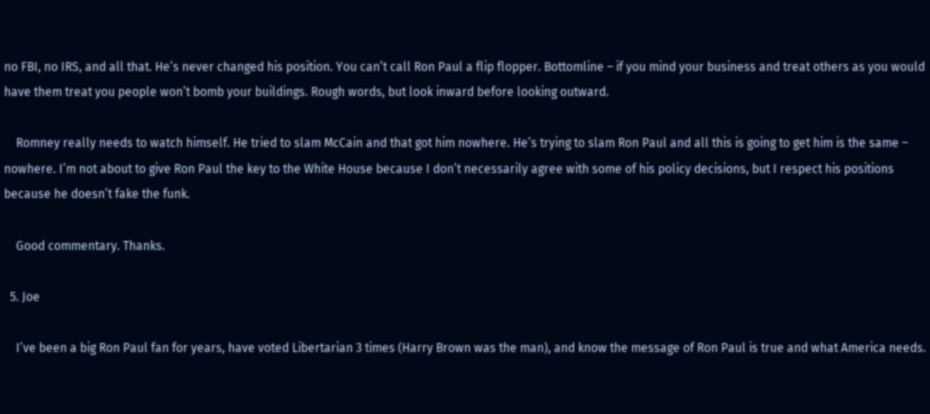no FBI, no IRS, and all that. He’s never changed his position. You can’t call Ron Paul a flip flopper. Bottomline – if you mind your business and treat others as you would have them treat you people won’t bomb your buildings. Rough words, but look inward before looking outward.

    Romney really needs to watch himself. He tried to slam McCain and that got him nowhere. He’s trying to slam Ron Paul and all this is going to get him is the same – nowhere. I’m not about to give Ron Paul the key to the White House because I don’t necessarily agree with some of his policy decisions, but I respect his positions because he doesn’t fake the funk.

    Good commentary. Thanks.

  5. Joe

    I’ve been a big Ron Paul fan for years, have voted Libertarian 3 times (Harry Brown was the man), and know the message of Ron Paul is true and what America needs.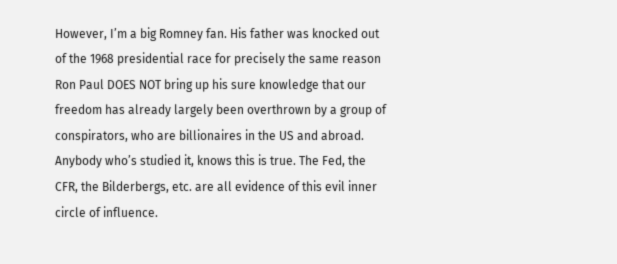However, I’m a big Romney fan. His father was knocked out of the 1968 presidential race for precisely the same reason Ron Paul DOES NOT bring up his sure knowledge that our freedom has already largely been overthrown by a group of conspirators, who are billionaires in the US and abroad. Anybody who’s studied it, knows this is true. The Fed, the CFR, the Bilderbergs, etc. are all evidence of this evil inner circle of influence.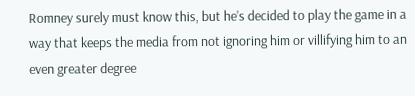Romney surely must know this, but he’s decided to play the game in a way that keeps the media from not ignoring him or villifying him to an even greater degree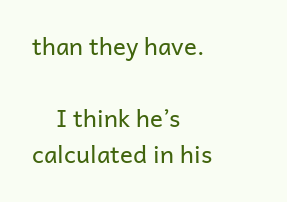than they have.

    I think he’s calculated in his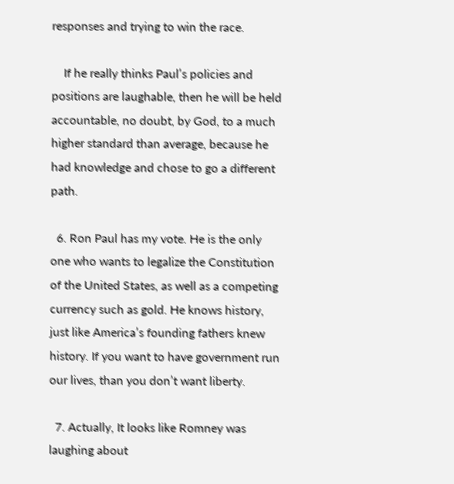responses and trying to win the race.

    If he really thinks Paul’s policies and positions are laughable, then he will be held accountable, no doubt, by God, to a much higher standard than average, because he had knowledge and chose to go a different path.

  6. Ron Paul has my vote. He is the only one who wants to legalize the Constitution of the United States, as well as a competing currency such as gold. He knows history, just like America’s founding fathers knew history. If you want to have government run our lives, than you don’t want liberty.

  7. Actually, It looks like Romney was laughing about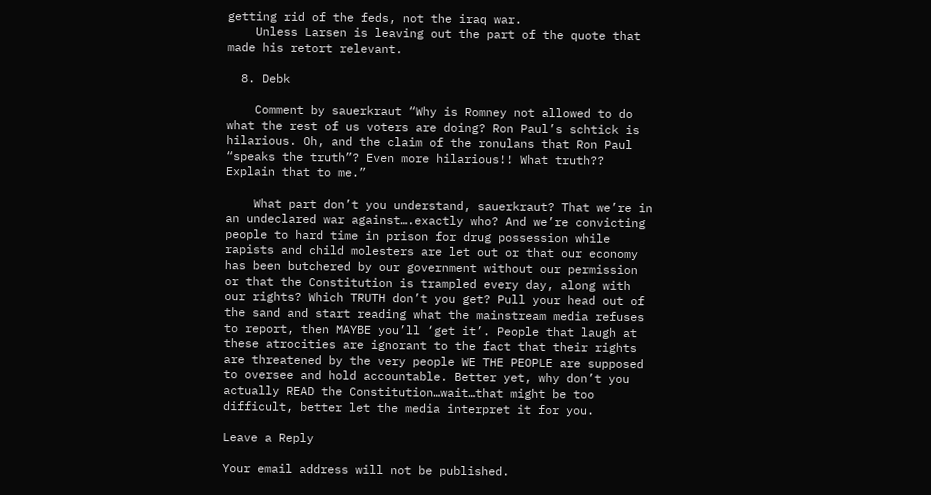getting rid of the feds, not the iraq war.
    Unless Larsen is leaving out the part of the quote that made his retort relevant.

  8. Debk

    Comment by sauerkraut “Why is Romney not allowed to do what the rest of us voters are doing? Ron Paul’s schtick is hilarious. Oh, and the claim of the ronulans that Ron Paul “speaks the truth”? Even more hilarious!! What truth?? Explain that to me.”

    What part don’t you understand, sauerkraut? That we’re in an undeclared war against….exactly who? And we’re convicting people to hard time in prison for drug possession while rapists and child molesters are let out or that our economy has been butchered by our government without our permission or that the Constitution is trampled every day, along with our rights? Which TRUTH don’t you get? Pull your head out of the sand and start reading what the mainstream media refuses to report, then MAYBE you’ll ‘get it’. People that laugh at these atrocities are ignorant to the fact that their rights are threatened by the very people WE THE PEOPLE are supposed to oversee and hold accountable. Better yet, why don’t you actually READ the Constitution…wait…that might be too difficult, better let the media interpret it for you.

Leave a Reply

Your email address will not be published.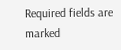Required fields are marked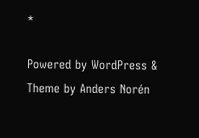*

Powered by WordPress & Theme by Anders Norén